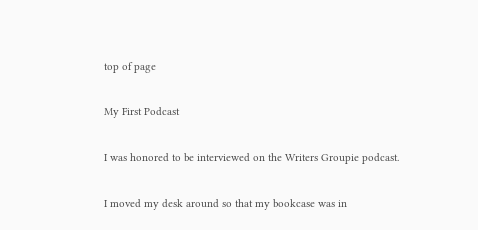top of page

My First Podcast

I was honored to be interviewed on the Writers Groupie podcast.

I moved my desk around so that my bookcase was in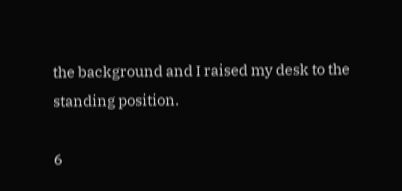the background and I raised my desk to the standing position.

6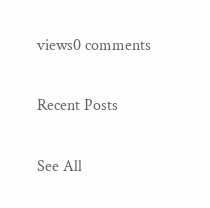views0 comments

Recent Posts

See All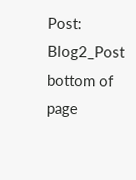Post: Blog2_Post
bottom of page